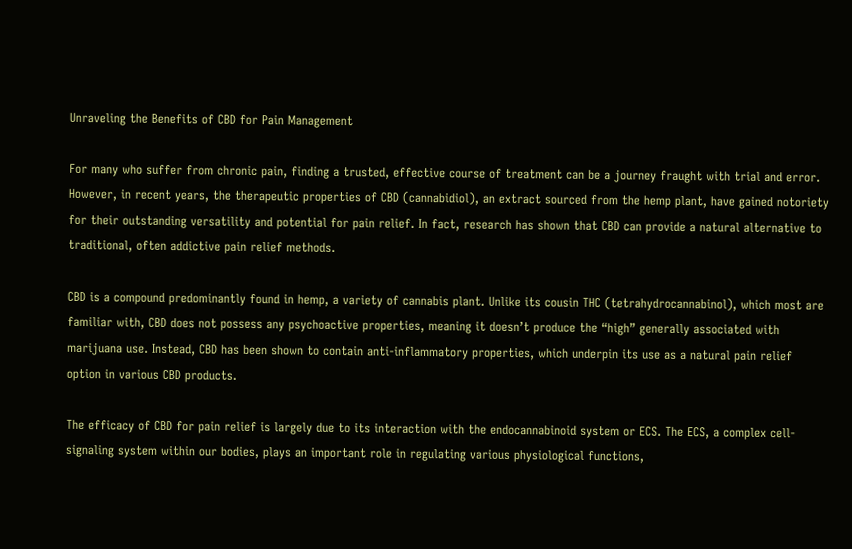Unraveling the Benefits of CBD for Pain Management

For many who suffer from chronic pain, finding a trusted, effective course of treatment can be a journey fraught with trial and error. However, in recent years, the therapeutic properties of CBD (cannabidiol), an extract sourced from the hemp plant, have gained notoriety for their outstanding versatility and potential for pain relief. In fact, research has shown that CBD can provide a natural alternative to traditional, often addictive pain relief methods.

CBD is a compound predominantly found in hemp, a variety of cannabis plant. Unlike its cousin THC (tetrahydrocannabinol), which most are familiar with, CBD does not possess any psychoactive properties, meaning it doesn’t produce the “high” generally associated with marijuana use. Instead, CBD has been shown to contain anti-inflammatory properties, which underpin its use as a natural pain relief option in various CBD products.

The efficacy of CBD for pain relief is largely due to its interaction with the endocannabinoid system or ECS. The ECS, a complex cell-signaling system within our bodies, plays an important role in regulating various physiological functions,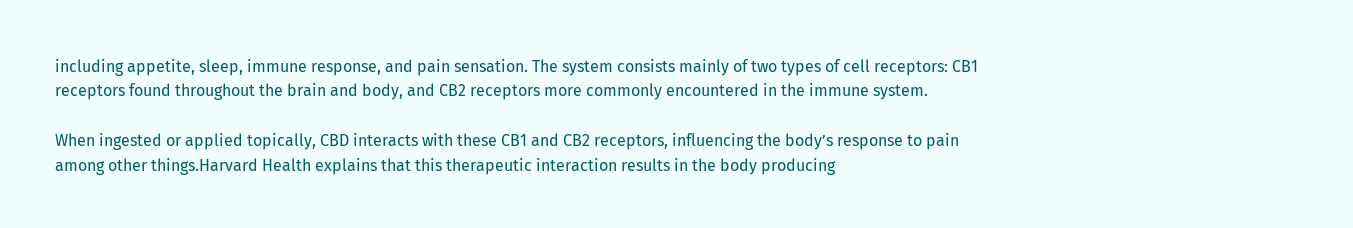including appetite, sleep, immune response, and pain sensation. The system consists mainly of two types of cell receptors: CB1 receptors found throughout the brain and body, and CB2 receptors more commonly encountered in the immune system.

When ingested or applied topically, CBD interacts with these CB1 and CB2 receptors, influencing the body’s response to pain among other things.Harvard Health explains that this therapeutic interaction results in the body producing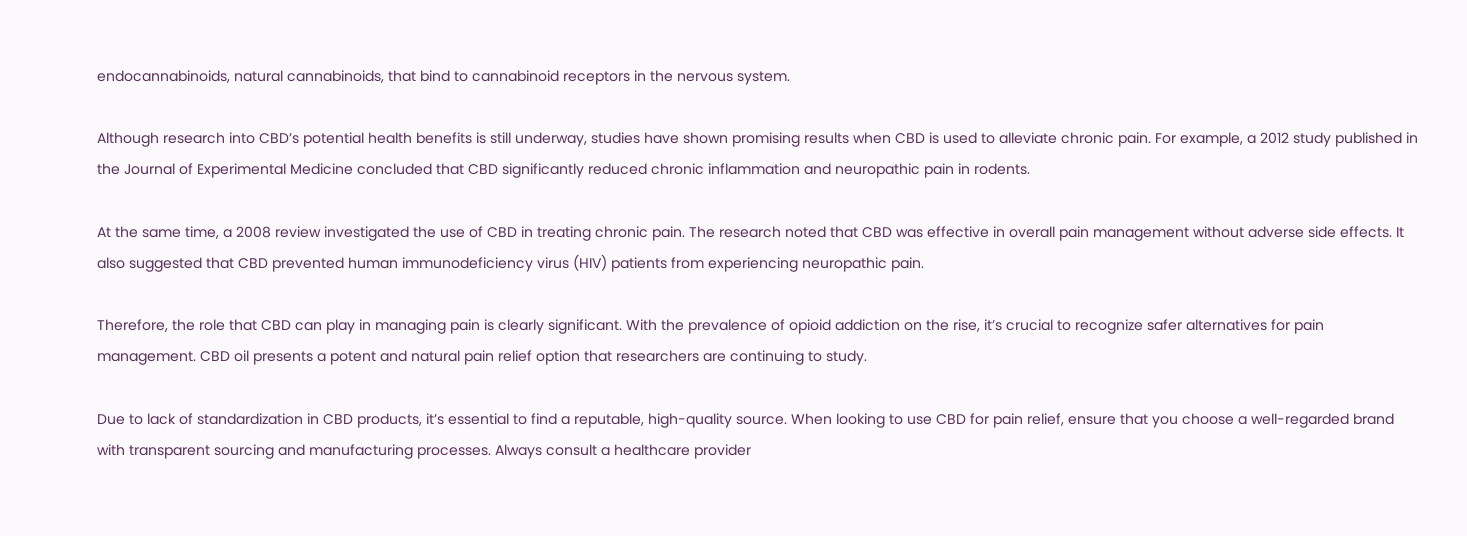endocannabinoids, natural cannabinoids, that bind to cannabinoid receptors in the nervous system.

Although research into CBD’s potential health benefits is still underway, studies have shown promising results when CBD is used to alleviate chronic pain. For example, a 2012 study published in the Journal of Experimental Medicine concluded that CBD significantly reduced chronic inflammation and neuropathic pain in rodents.

At the same time, a 2008 review investigated the use of CBD in treating chronic pain. The research noted that CBD was effective in overall pain management without adverse side effects. It also suggested that CBD prevented human immunodeficiency virus (HIV) patients from experiencing neuropathic pain.

Therefore, the role that CBD can play in managing pain is clearly significant. With the prevalence of opioid addiction on the rise, it’s crucial to recognize safer alternatives for pain management. CBD oil presents a potent and natural pain relief option that researchers are continuing to study.

Due to lack of standardization in CBD products, it’s essential to find a reputable, high-quality source. When looking to use CBD for pain relief, ensure that you choose a well-regarded brand with transparent sourcing and manufacturing processes. Always consult a healthcare provider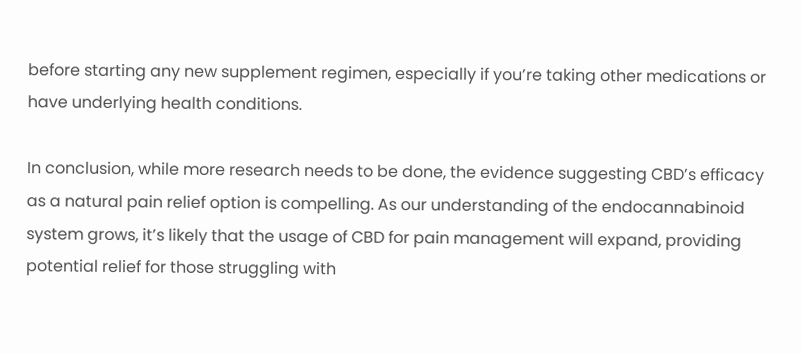before starting any new supplement regimen, especially if you’re taking other medications or have underlying health conditions.

In conclusion, while more research needs to be done, the evidence suggesting CBD’s efficacy as a natural pain relief option is compelling. As our understanding of the endocannabinoid system grows, it’s likely that the usage of CBD for pain management will expand, providing potential relief for those struggling with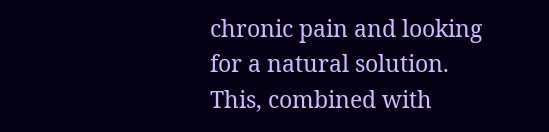chronic pain and looking for a natural solution. This, combined with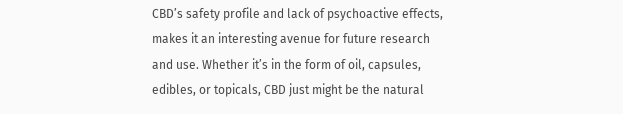CBD’s safety profile and lack of psychoactive effects, makes it an interesting avenue for future research and use. Whether it’s in the form of oil, capsules, edibles, or topicals, CBD just might be the natural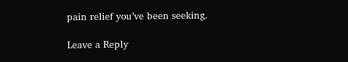pain relief you’ve been seeking.

Leave a Reply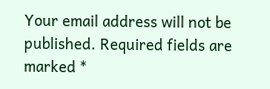Your email address will not be published. Required fields are marked *